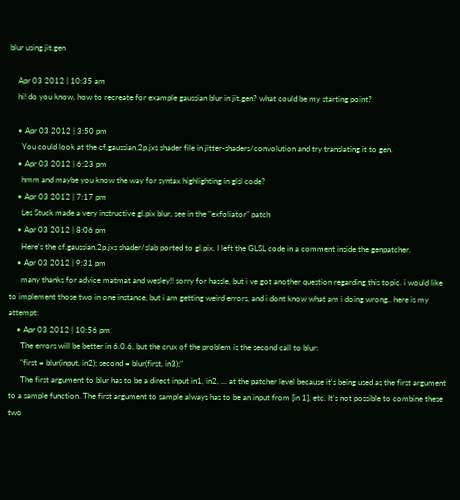blur using jit.gen

    Apr 03 2012 | 10:35 am
    hi! do you know, how to recreate for example gaussian blur in jit.gen? what could be my starting point?

    • Apr 03 2012 | 3:50 pm
      You could look at the cf.gaussian.2p.jxs shader file in jitter-shaders/convolution and try translating it to gen.
    • Apr 03 2012 | 6:23 pm
      hmm and maybe you know the way for syntax highlighting in glsl code?
    • Apr 03 2012 | 7:17 pm
      Les Stuck made a very instructive gl.pix blur, see in the "exfoliator" patch
    • Apr 03 2012 | 8:06 pm
      Here's the cf.gaussian.2p.jxs shader/slab ported to gl.pix. I left the GLSL code in a comment inside the genpatcher.
    • Apr 03 2012 | 9:31 pm
      many thanks for advice matmat and wesley!! sorry for hassle, but i ve got another question regarding this topic. i would like to implement those two in one instance, but i am getting weird errors, and i dont know what am i doing wrong.. here is my attempt:
    • Apr 03 2012 | 10:56 pm
      The errors will be better in 6.0.6, but the crux of the problem is the second call to blur:
      "first = blur(input, in2); second = blur(first, in3);"
      The first argument to blur has to be a direct input in1, in2, ... at the patcher level because it's being used as the first argument to a sample function. The first argument to sample always has to be an input from [in 1], etc. It's not possible to combine these two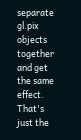separate gl.pix objects together and get the same effect. That's just the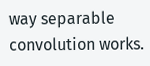way separable convolution works.